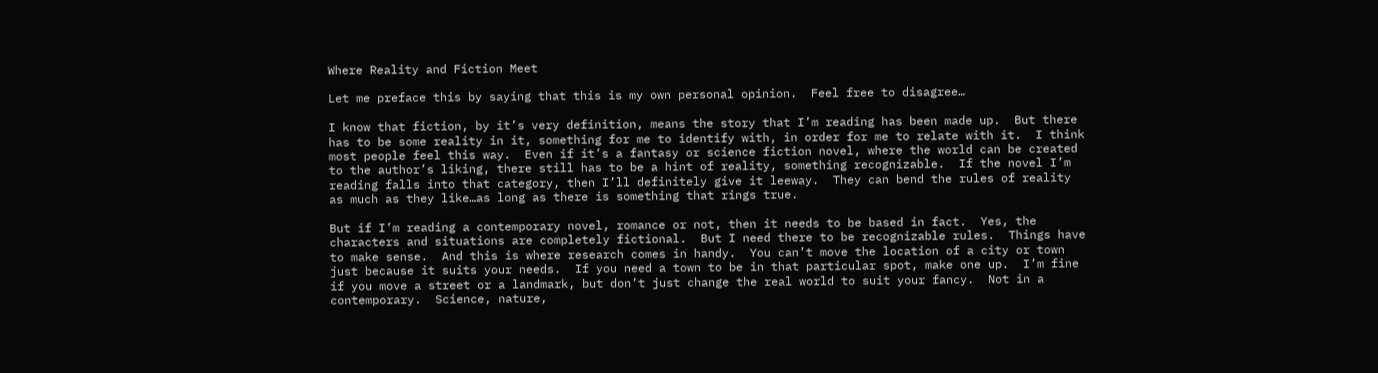Where Reality and Fiction Meet

Let me preface this by saying that this is my own personal opinion.  Feel free to disagree…

I know that fiction, by it’s very definition, means the story that I’m reading has been made up.  But there has to be some reality in it, something for me to identify with, in order for me to relate with it.  I think most people feel this way.  Even if it’s a fantasy or science fiction novel, where the world can be created to the author’s liking, there still has to be a hint of reality, something recognizable.  If the novel I’m reading falls into that category, then I’ll definitely give it leeway.  They can bend the rules of reality as much as they like…as long as there is something that rings true.

But if I’m reading a contemporary novel, romance or not, then it needs to be based in fact.  Yes, the characters and situations are completely fictional.  But I need there to be recognizable rules.  Things have to make sense.  And this is where research comes in handy.  You can’t move the location of a city or town just because it suits your needs.  If you need a town to be in that particular spot, make one up.  I’m fine if you move a street or a landmark, but don’t just change the real world to suit your fancy.  Not in a contemporary.  Science, nature,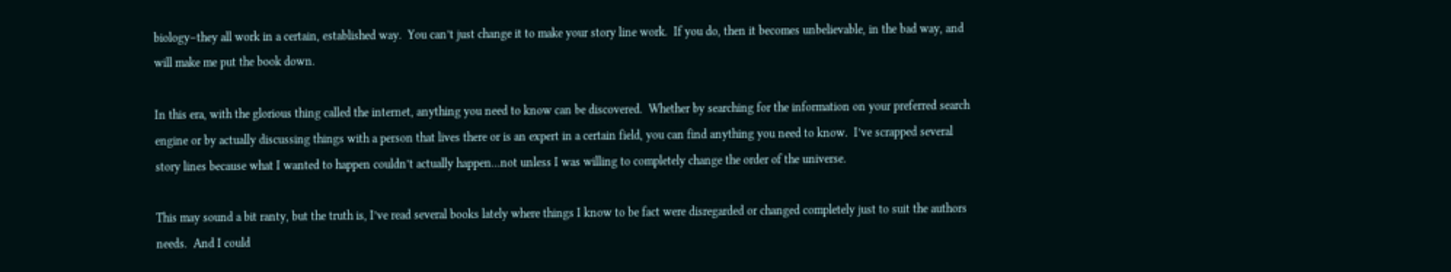biology–they all work in a certain, established way.  You can’t just change it to make your story line work.  If you do, then it becomes unbelievable, in the bad way, and will make me put the book down.

In this era, with the glorious thing called the internet, anything you need to know can be discovered.  Whether by searching for the information on your preferred search engine or by actually discussing things with a person that lives there or is an expert in a certain field, you can find anything you need to know.  I’ve scrapped several story lines because what I wanted to happen couldn’t actually happen…not unless I was willing to completely change the order of the universe.

This may sound a bit ranty, but the truth is, I’ve read several books lately where things I know to be fact were disregarded or changed completely just to suit the authors needs.  And I could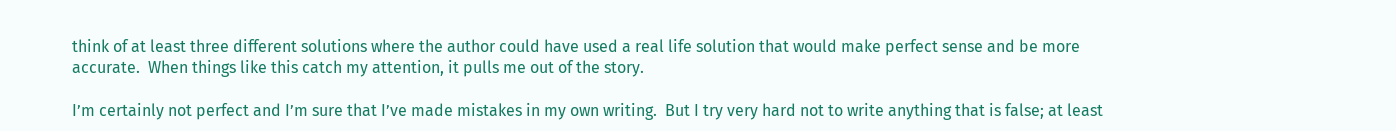think of at least three different solutions where the author could have used a real life solution that would make perfect sense and be more accurate.  When things like this catch my attention, it pulls me out of the story.

I’m certainly not perfect and I’m sure that I’ve made mistakes in my own writing.  But I try very hard not to write anything that is false; at least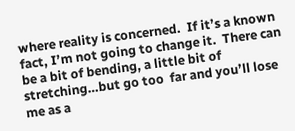where reality is concerned.  If it’s a known fact, I’m not going to change it.  There can be a bit of bending, a little bit of stretching…but go too  far and you’ll lose me as a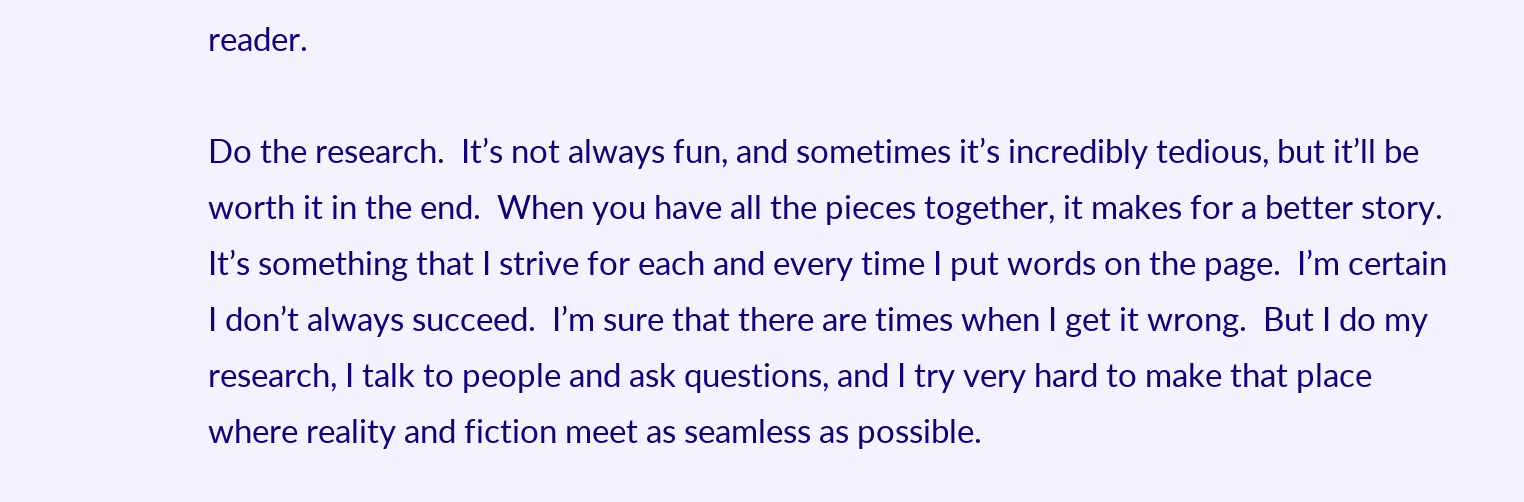reader.

Do the research.  It’s not always fun, and sometimes it’s incredibly tedious, but it’ll be worth it in the end.  When you have all the pieces together, it makes for a better story.  It’s something that I strive for each and every time I put words on the page.  I’m certain I don’t always succeed.  I’m sure that there are times when I get it wrong.  But I do my research, I talk to people and ask questions, and I try very hard to make that place where reality and fiction meet as seamless as possible.